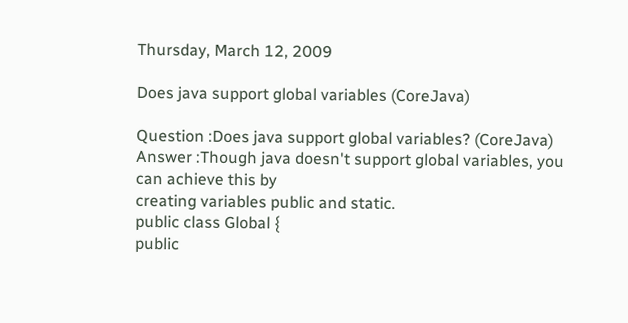Thursday, March 12, 2009

Does java support global variables (CoreJava)

Question :Does java support global variables? (CoreJava)
Answer :Though java doesn't support global variables, you can achieve this by
creating variables public and static.
public class Global {
public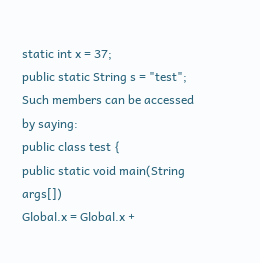static int x = 37;
public static String s = "test";
Such members can be accessed by saying:
public class test {
public static void main(String args[])
Global.x = Global.x +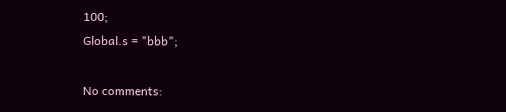100;
Global.s = "bbb";

No comments: